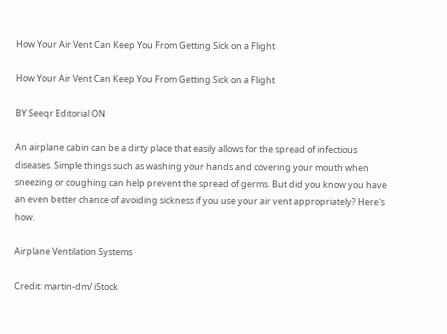How Your Air Vent Can Keep You From Getting Sick on a Flight

How Your Air Vent Can Keep You From Getting Sick on a Flight

BY Seeqr Editorial ON

An airplane cabin can be a dirty place that easily allows for the spread of infectious diseases. Simple things such as washing your hands and covering your mouth when sneezing or coughing can help prevent the spread of germs. But did you know you have an even better chance of avoiding sickness if you use your air vent appropriately? Here's how.

Airplane Ventilation Systems

Credit: martin-dm/ iStock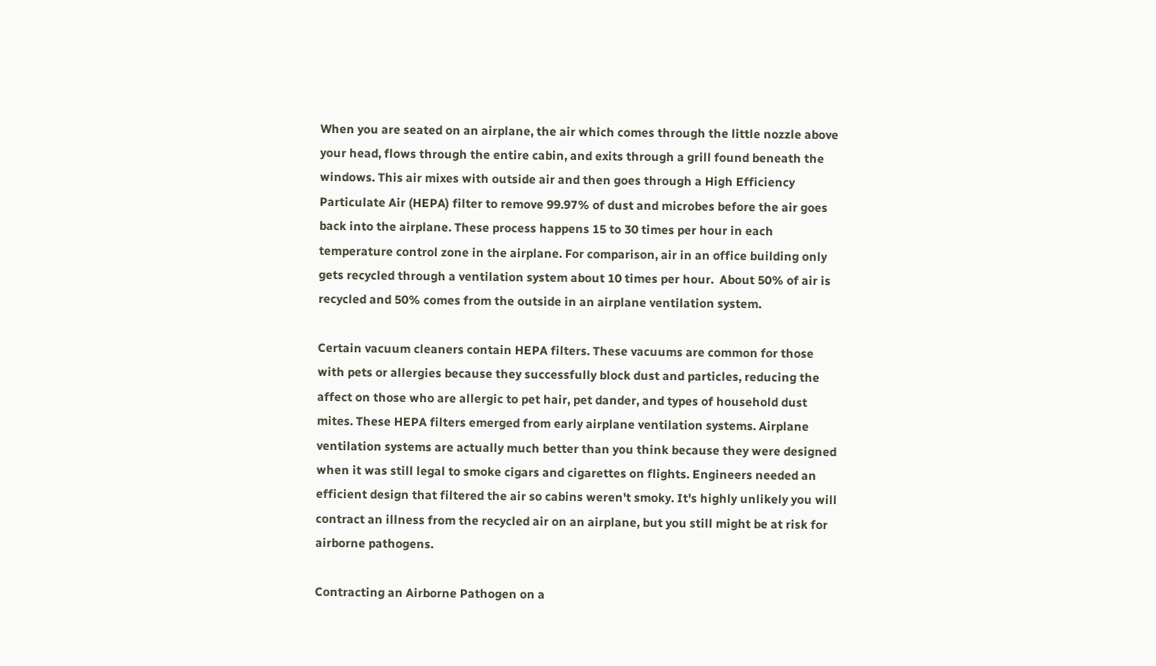When you are seated on an airplane, the air which comes through the little nozzle above your head, flows through the entire cabin, and exits through a grill found beneath the windows. This air mixes with outside air and then goes through a High Efficiency Particulate Air (HEPA) filter to remove 99.97% of dust and microbes before the air goes back into the airplane. These process happens 15 to 30 times per hour in each temperature control zone in the airplane. For comparison, air in an office building only gets recycled through a ventilation system about 10 times per hour.  About 50% of air is recycled and 50% comes from the outside in an airplane ventilation system.

Certain vacuum cleaners contain HEPA filters. These vacuums are common for those with pets or allergies because they successfully block dust and particles, reducing the affect on those who are allergic to pet hair, pet dander, and types of household dust mites. These HEPA filters emerged from early airplane ventilation systems. Airplane ventilation systems are actually much better than you think because they were designed when it was still legal to smoke cigars and cigarettes on flights. Engineers needed an efficient design that filtered the air so cabins weren't smoky. It's highly unlikely you will contract an illness from the recycled air on an airplane, but you still might be at risk for airborne pathogens.

Contracting an Airborne Pathogen on a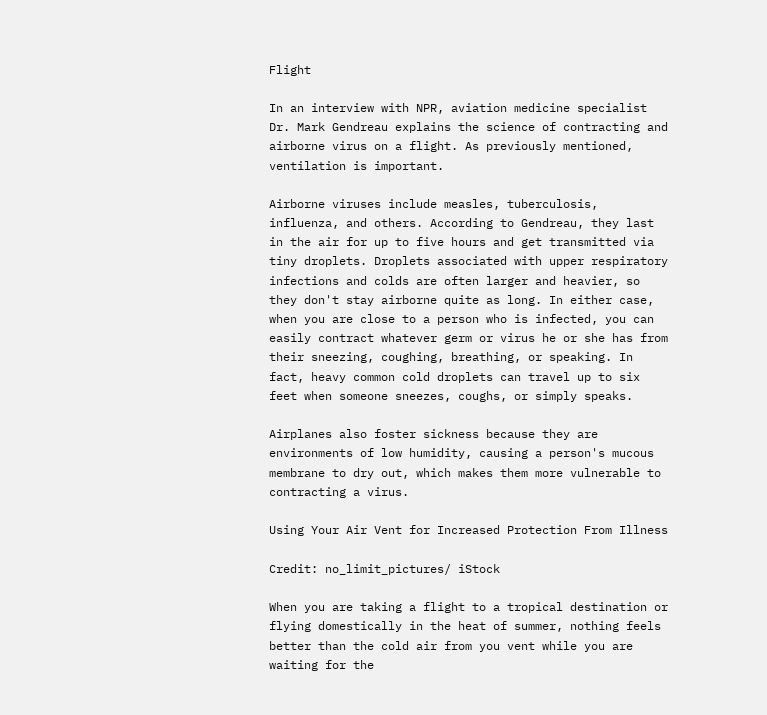Flight

In an interview with NPR, aviation medicine specialist Dr. Mark Gendreau explains the science of contracting and airborne virus on a flight. As previously mentioned, ventilation is important.

Airborne viruses include measles, tuberculosis, influenza, and others. According to Gendreau, they last in the air for up to five hours and get transmitted via tiny droplets. Droplets associated with upper respiratory infections and colds are often larger and heavier, so they don't stay airborne quite as long. In either case, when you are close to a person who is infected, you can easily contract whatever germ or virus he or she has from their sneezing, coughing, breathing, or speaking. In fact, heavy common cold droplets can travel up to six feet when someone sneezes, coughs, or simply speaks.

Airplanes also foster sickness because they are environments of low humidity, causing a person's mucous membrane to dry out, which makes them more vulnerable to contracting a virus.

Using Your Air Vent for Increased Protection From Illness

Credit: no_limit_pictures/ iStock

When you are taking a flight to a tropical destination or flying domestically in the heat of summer, nothing feels better than the cold air from you vent while you are waiting for the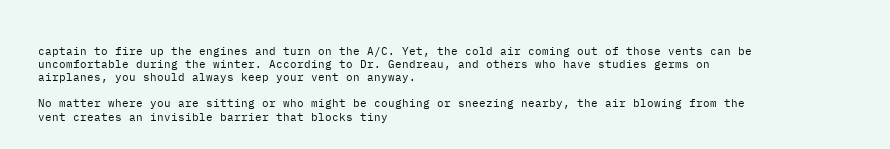captain to fire up the engines and turn on the A/C. Yet, the cold air coming out of those vents can be uncomfortable during the winter. According to Dr. Gendreau, and others who have studies germs on airplanes, you should always keep your vent on anyway.

No matter where you are sitting or who might be coughing or sneezing nearby, the air blowing from the vent creates an invisible barrier that blocks tiny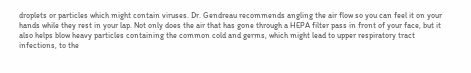droplets or particles which might contain viruses. Dr. Gendreau recommends angling the air flow so you can feel it on your hands while they rest in your lap. Not only does the air that has gone through a HEPA filter pass in front of your face, but it also helps blow heavy particles containing the common cold and germs, which might lead to upper respiratory tract infections, to the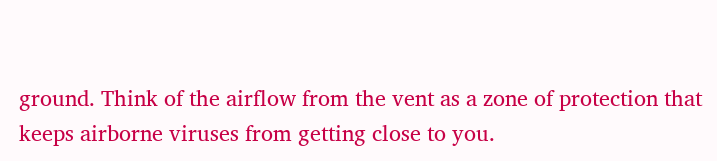ground. Think of the airflow from the vent as a zone of protection that keeps airborne viruses from getting close to you.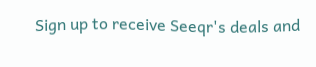Sign up to receive Seeqr's deals and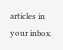articles in your inbox.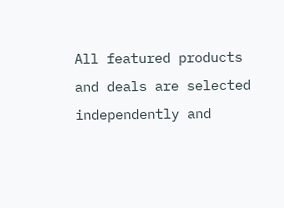All featured products and deals are selected independently and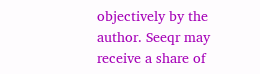objectively by the author. Seeqr may receive a share of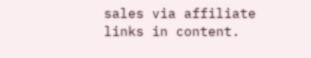sales via affiliate links in content.